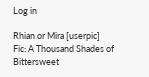Log in

Rhian or Mira [userpic]
Fic: A Thousand Shades of Bittersweet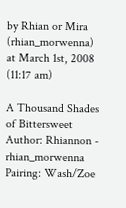by Rhian or Mira (rhian_morwenna)
at March 1st, 2008 (11:17 am)

A Thousand Shades of Bittersweet
Author: Rhiannon - rhian_morwenna
Pairing: Wash/Zoe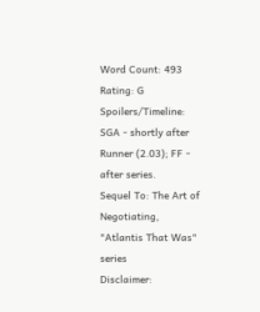Word Count: 493
Rating: G
Spoilers/Timeline: SGA - shortly after Runner (2.03); FF - after series.
Sequel To: The Art of Negotiating, "Atlantis That Was" series
Disclaimer: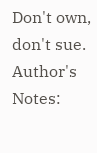Don't own, don't sue.
Author's Notes: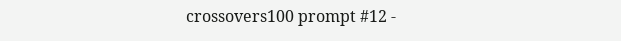crossovers100 prompt #12 -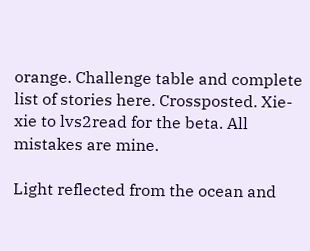orange. Challenge table and complete list of stories here. Crossposted. Xie-xie to lvs2read for the beta. All mistakes are mine.

Light reflected from the ocean and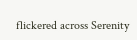flickered across Serenity